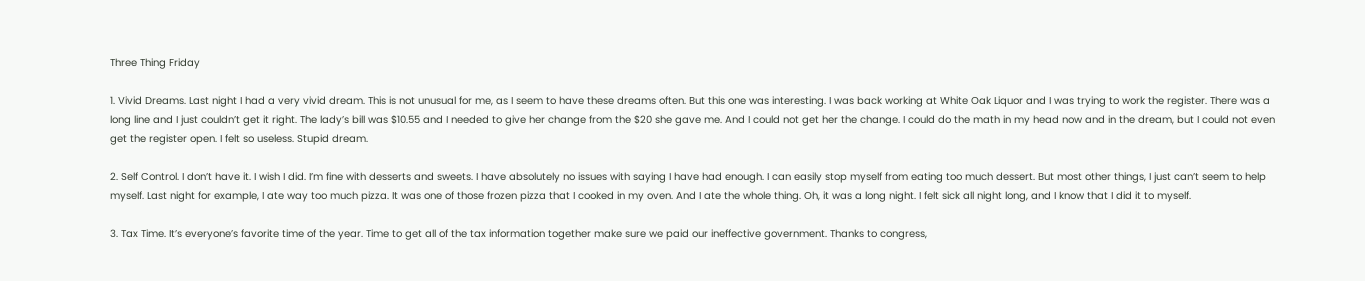Three Thing Friday

1. Vivid Dreams. Last night I had a very vivid dream. This is not unusual for me, as I seem to have these dreams often. But this one was interesting. I was back working at White Oak Liquor and I was trying to work the register. There was a long line and I just couldn’t get it right. The lady’s bill was $10.55 and I needed to give her change from the $20 she gave me. And I could not get her the change. I could do the math in my head now and in the dream, but I could not even get the register open. I felt so useless. Stupid dream.

2. Self Control. I don’t have it. I wish I did. I’m fine with desserts and sweets. I have absolutely no issues with saying I have had enough. I can easily stop myself from eating too much dessert. But most other things, I just can’t seem to help myself. Last night for example, I ate way too much pizza. It was one of those frozen pizza that I cooked in my oven. And I ate the whole thing. Oh, it was a long night. I felt sick all night long, and I know that I did it to myself.

3. Tax Time. It’s everyone’s favorite time of the year. Time to get all of the tax information together make sure we paid our ineffective government. Thanks to congress,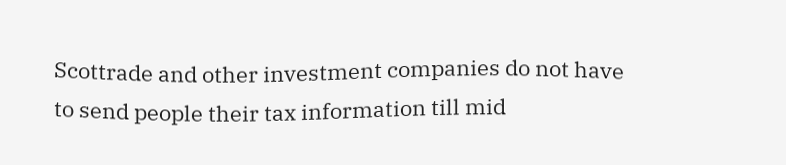Scottrade and other investment companies do not have to send people their tax information till mid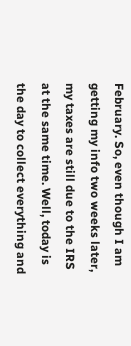February. So, even though I am getting my info two weeks later, my taxes are still due to the IRS at the same time. Well, today is the day to collect everything and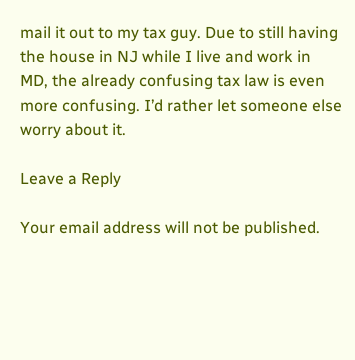mail it out to my tax guy. Due to still having the house in NJ while I live and work in MD, the already confusing tax law is even more confusing. I’d rather let someone else worry about it.

Leave a Reply

Your email address will not be published.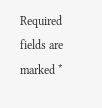Required fields are marked *